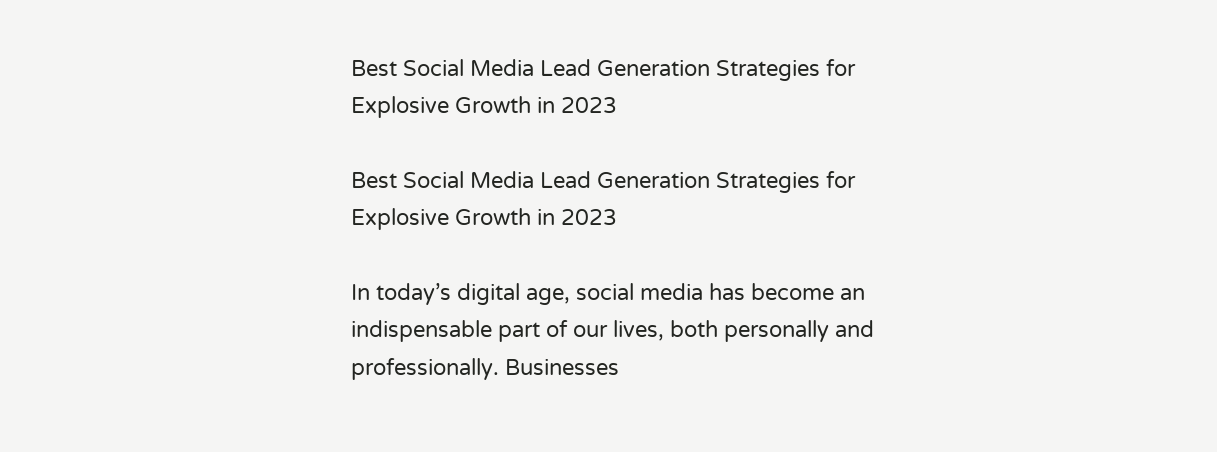Best Social Media Lead Generation Strategies for Explosive Growth in 2023

Best Social Media Lead Generation Strategies for Explosive Growth in 2023

In today’s digital age, social media has become an indispensable part of our lives, both personally and professionally. Businesses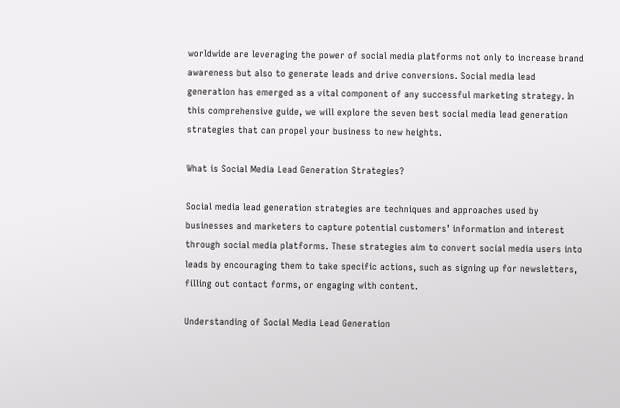worldwide are leveraging the power of social media platforms not only to increase brand awareness but also to generate leads and drive conversions. Social media lead generation has emerged as a vital component of any successful marketing strategy. In this comprehensive guide, we will explore the seven best social media lead generation strategies that can propel your business to new heights.

What is Social Media Lead Generation Strategies?

Social media lead generation strategies are techniques and approaches used by businesses and marketers to capture potential customers’ information and interest through social media platforms. These strategies aim to convert social media users into leads by encouraging them to take specific actions, such as signing up for newsletters, filling out contact forms, or engaging with content.

Understanding of Social Media Lead Generation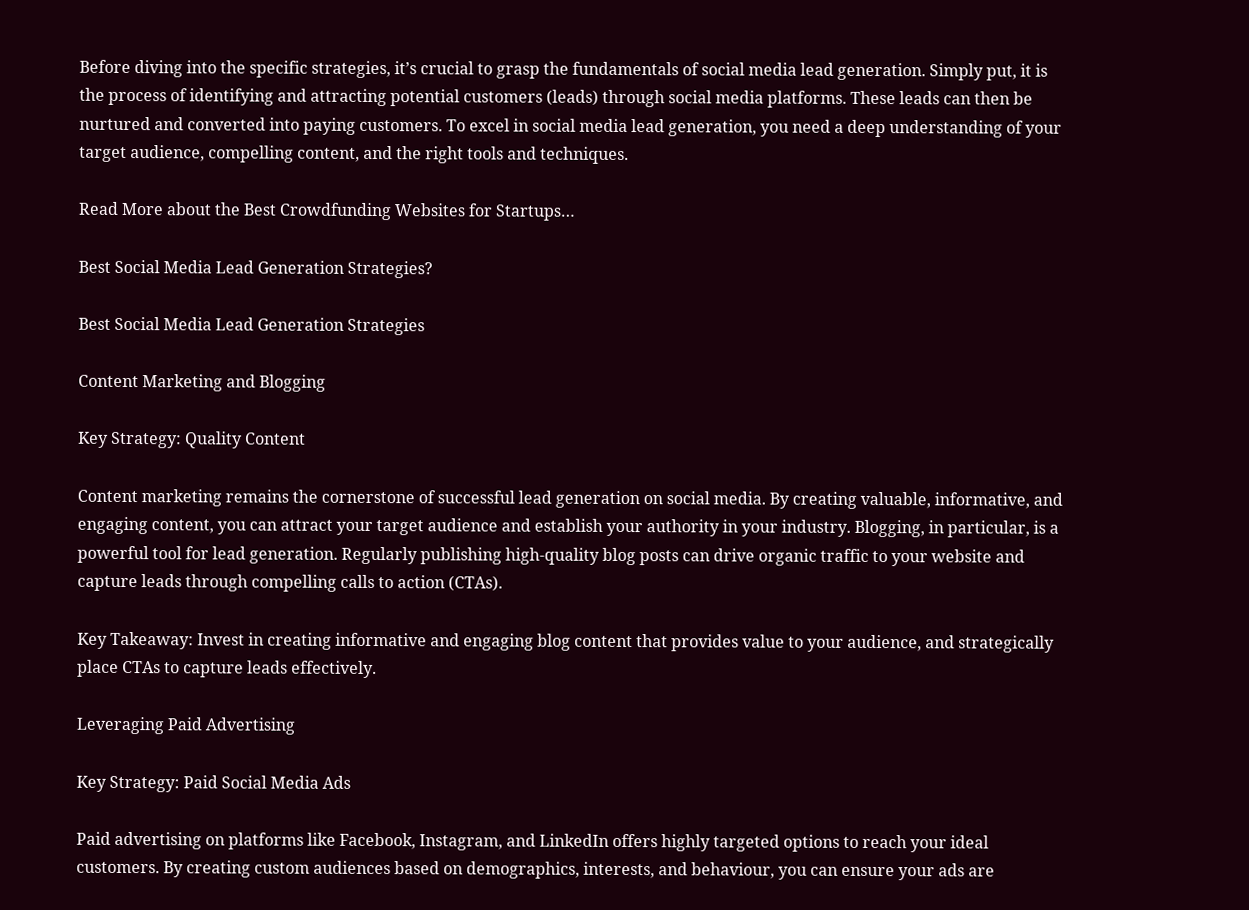Before diving into the specific strategies, it’s crucial to grasp the fundamentals of social media lead generation. Simply put, it is the process of identifying and attracting potential customers (leads) through social media platforms. These leads can then be nurtured and converted into paying customers. To excel in social media lead generation, you need a deep understanding of your target audience, compelling content, and the right tools and techniques.

Read More about the Best Crowdfunding Websites for Startups…

Best Social Media Lead Generation Strategies?

Best Social Media Lead Generation Strategies

Content Marketing and Blogging

Key Strategy: Quality Content

Content marketing remains the cornerstone of successful lead generation on social media. By creating valuable, informative, and engaging content, you can attract your target audience and establish your authority in your industry. Blogging, in particular, is a powerful tool for lead generation. Regularly publishing high-quality blog posts can drive organic traffic to your website and capture leads through compelling calls to action (CTAs).

Key Takeaway: Invest in creating informative and engaging blog content that provides value to your audience, and strategically place CTAs to capture leads effectively.

Leveraging Paid Advertising

Key Strategy: Paid Social Media Ads

Paid advertising on platforms like Facebook, Instagram, and LinkedIn offers highly targeted options to reach your ideal customers. By creating custom audiences based on demographics, interests, and behaviour, you can ensure your ads are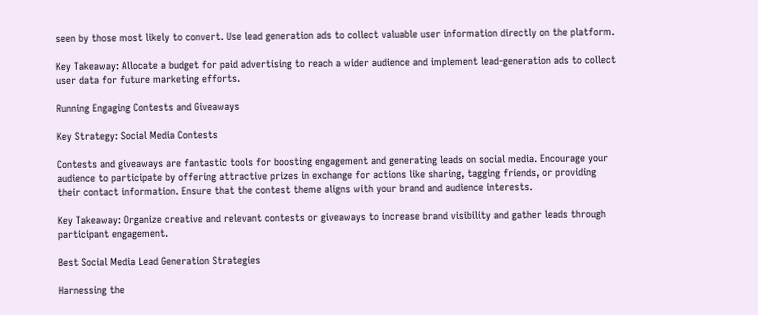seen by those most likely to convert. Use lead generation ads to collect valuable user information directly on the platform.

Key Takeaway: Allocate a budget for paid advertising to reach a wider audience and implement lead-generation ads to collect user data for future marketing efforts.

Running Engaging Contests and Giveaways

Key Strategy: Social Media Contests

Contests and giveaways are fantastic tools for boosting engagement and generating leads on social media. Encourage your audience to participate by offering attractive prizes in exchange for actions like sharing, tagging friends, or providing their contact information. Ensure that the contest theme aligns with your brand and audience interests.

Key Takeaway: Organize creative and relevant contests or giveaways to increase brand visibility and gather leads through participant engagement.

Best Social Media Lead Generation Strategies

Harnessing the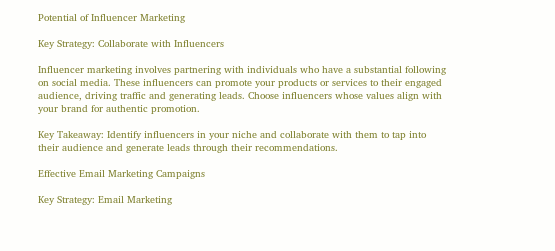Potential of Influencer Marketing

Key Strategy: Collaborate with Influencers

Influencer marketing involves partnering with individuals who have a substantial following on social media. These influencers can promote your products or services to their engaged audience, driving traffic and generating leads. Choose influencers whose values align with your brand for authentic promotion.

Key Takeaway: Identify influencers in your niche and collaborate with them to tap into their audience and generate leads through their recommendations.

Effective Email Marketing Campaigns

Key Strategy: Email Marketing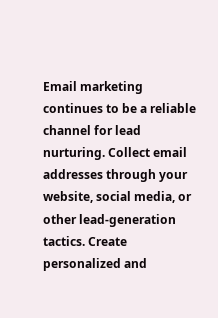Email marketing continues to be a reliable channel for lead nurturing. Collect email addresses through your website, social media, or other lead-generation tactics. Create personalized and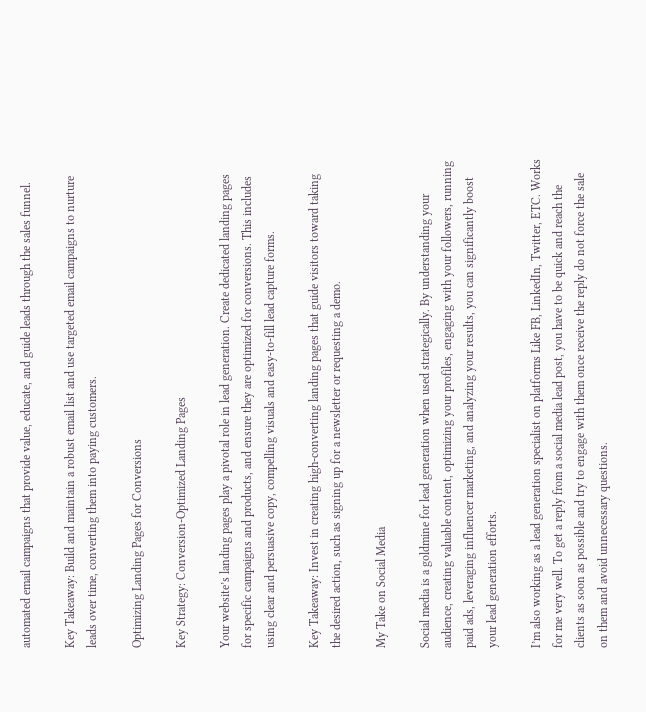automated email campaigns that provide value, educate, and guide leads through the sales funnel.

Key Takeaway: Build and maintain a robust email list and use targeted email campaigns to nurture leads over time, converting them into paying customers.

Optimizing Landing Pages for Conversions

Key Strategy: Conversion-Optimized Landing Pages

Your website’s landing pages play a pivotal role in lead generation. Create dedicated landing pages for specific campaigns and products, and ensure they are optimized for conversions. This includes using clear and persuasive copy, compelling visuals and easy-to-fill lead capture forms.

Key Takeaway: Invest in creating high-converting landing pages that guide visitors toward taking the desired action, such as signing up for a newsletter or requesting a demo.

My Take on Social Media

Social media is a goldmine for lead generation when used strategically. By understanding your audience, creating valuable content, optimizing your profiles, engaging with your followers, running paid ads, leveraging influencer marketing, and analyzing your results, you can significantly boost your lead generation efforts.

I’m also working as a lead generation specialist on platforms Like FB, LinkedIn, Twitter, ETC. Works for me very well. To get a reply from a social media lead post, you have to be quick and reach the clients as soon as possible and try to engage with them once receive the reply do not force the sale on them and avoid unnecessary questions.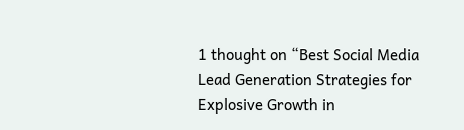1 thought on “Best Social Media Lead Generation Strategies for Explosive Growth in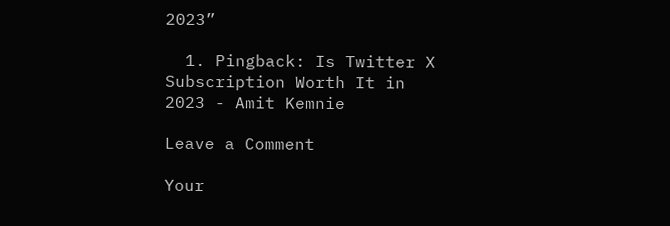2023”

  1. Pingback: Is Twitter X Subscription Worth It in 2023 - Amit Kemnie

Leave a Comment

Your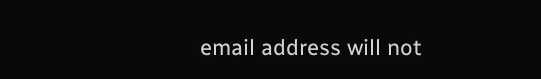email address will not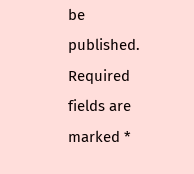be published. Required fields are marked *